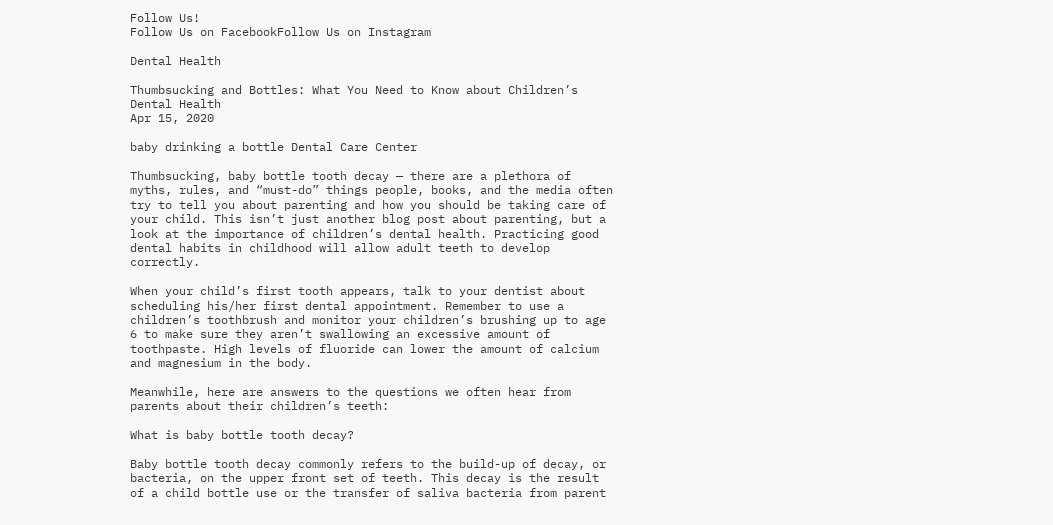Follow Us!
Follow Us on FacebookFollow Us on Instagram

Dental Health

Thumbsucking and Bottles: What You Need to Know about Children’s Dental Health
Apr 15, 2020

baby drinking a bottle Dental Care Center

Thumbsucking, baby bottle tooth decay — there are a plethora of myths, rules, and “must-do” things people, books, and the media often try to tell you about parenting and how you should be taking care of your child. This isn’t just another blog post about parenting, but a look at the importance of children’s dental health. Practicing good dental habits in childhood will allow adult teeth to develop correctly.

When your child’s first tooth appears, talk to your dentist about scheduling his/her first dental appointment. Remember to use a children’s toothbrush and monitor your children’s brushing up to age 6 to make sure they aren’t swallowing an excessive amount of toothpaste. High levels of fluoride can lower the amount of calcium and magnesium in the body.

Meanwhile, here are answers to the questions we often hear from parents about their children’s teeth:

What is baby bottle tooth decay?

Baby bottle tooth decay commonly refers to the build-up of decay, or bacteria, on the upper front set of teeth. This decay is the result of a child bottle use or the transfer of saliva bacteria from parent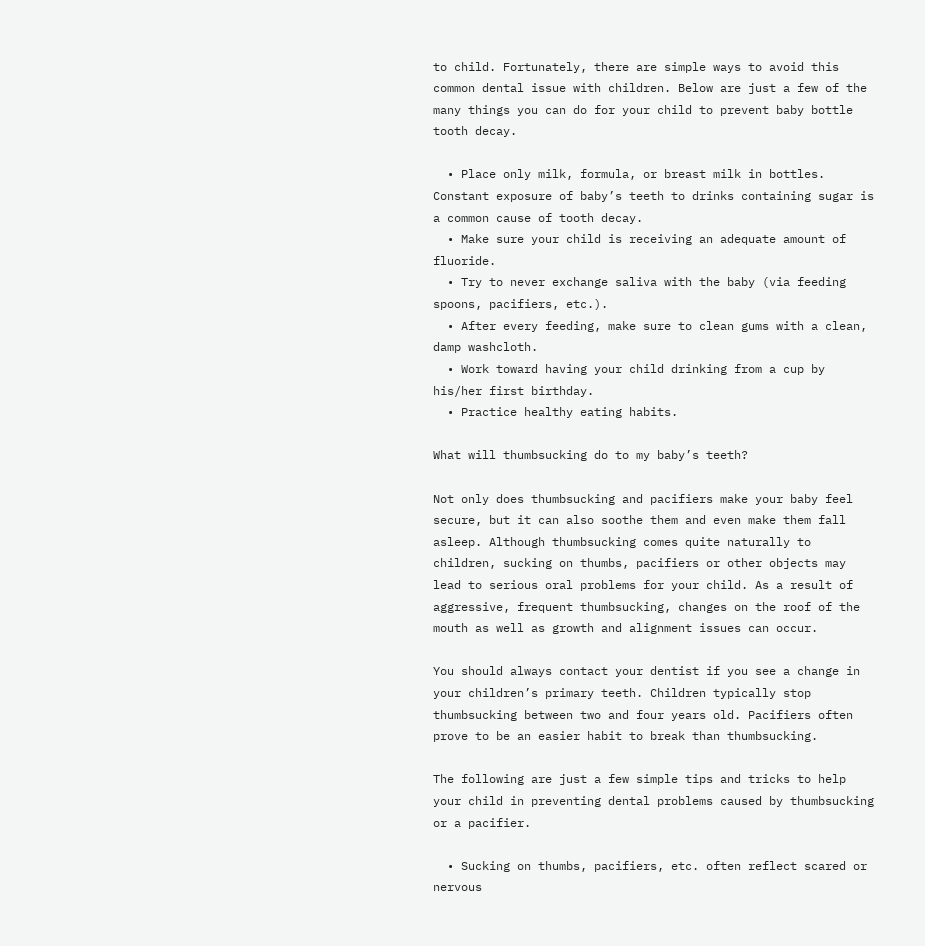to child. Fortunately, there are simple ways to avoid this common dental issue with children. Below are just a few of the many things you can do for your child to prevent baby bottle tooth decay.

  • Place only milk, formula, or breast milk in bottles. Constant exposure of baby’s teeth to drinks containing sugar is a common cause of tooth decay.
  • Make sure your child is receiving an adequate amount of fluoride.
  • Try to never exchange saliva with the baby (via feeding spoons, pacifiers, etc.).
  • After every feeding, make sure to clean gums with a clean, damp washcloth.
  • Work toward having your child drinking from a cup by his/her first birthday.
  • Practice healthy eating habits.

What will thumbsucking do to my baby’s teeth?

Not only does thumbsucking and pacifiers make your baby feel secure, but it can also soothe them and even make them fall asleep. Although thumbsucking comes quite naturally to children, sucking on thumbs, pacifiers or other objects may lead to serious oral problems for your child. As a result of aggressive, frequent thumbsucking, changes on the roof of the mouth as well as growth and alignment issues can occur.

You should always contact your dentist if you see a change in your children’s primary teeth. Children typically stop thumbsucking between two and four years old. Pacifiers often prove to be an easier habit to break than thumbsucking.

The following are just a few simple tips and tricks to help your child in preventing dental problems caused by thumbsucking or a pacifier.

  • Sucking on thumbs, pacifiers, etc. often reflect scared or nervous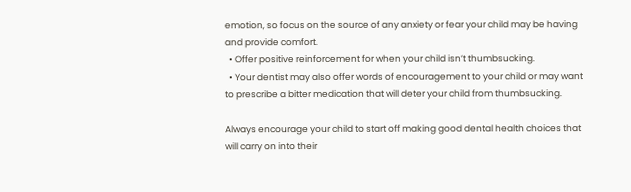emotion, so focus on the source of any anxiety or fear your child may be having and provide comfort.
  • Offer positive reinforcement for when your child isn’t thumbsucking.
  • Your dentist may also offer words of encouragement to your child or may want to prescribe a bitter medication that will deter your child from thumbsucking.

Always encourage your child to start off making good dental health choices that will carry on into their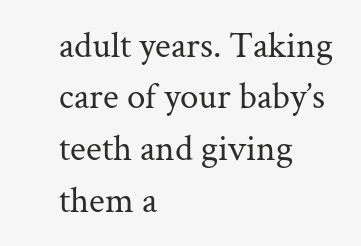adult years. Taking care of your baby’s teeth and giving them a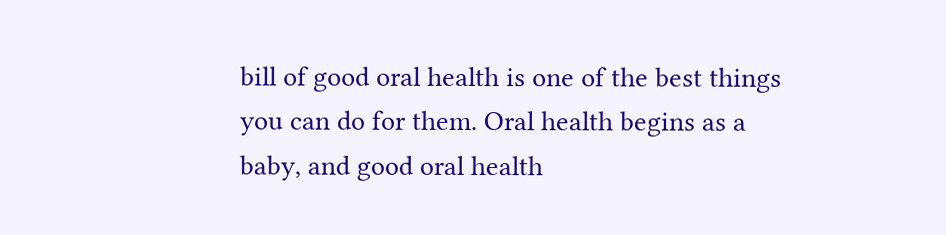bill of good oral health is one of the best things you can do for them. Oral health begins as a baby, and good oral health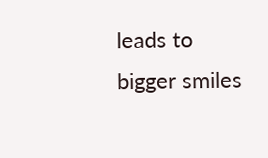leads to bigger smiles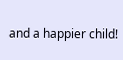and a happier child!